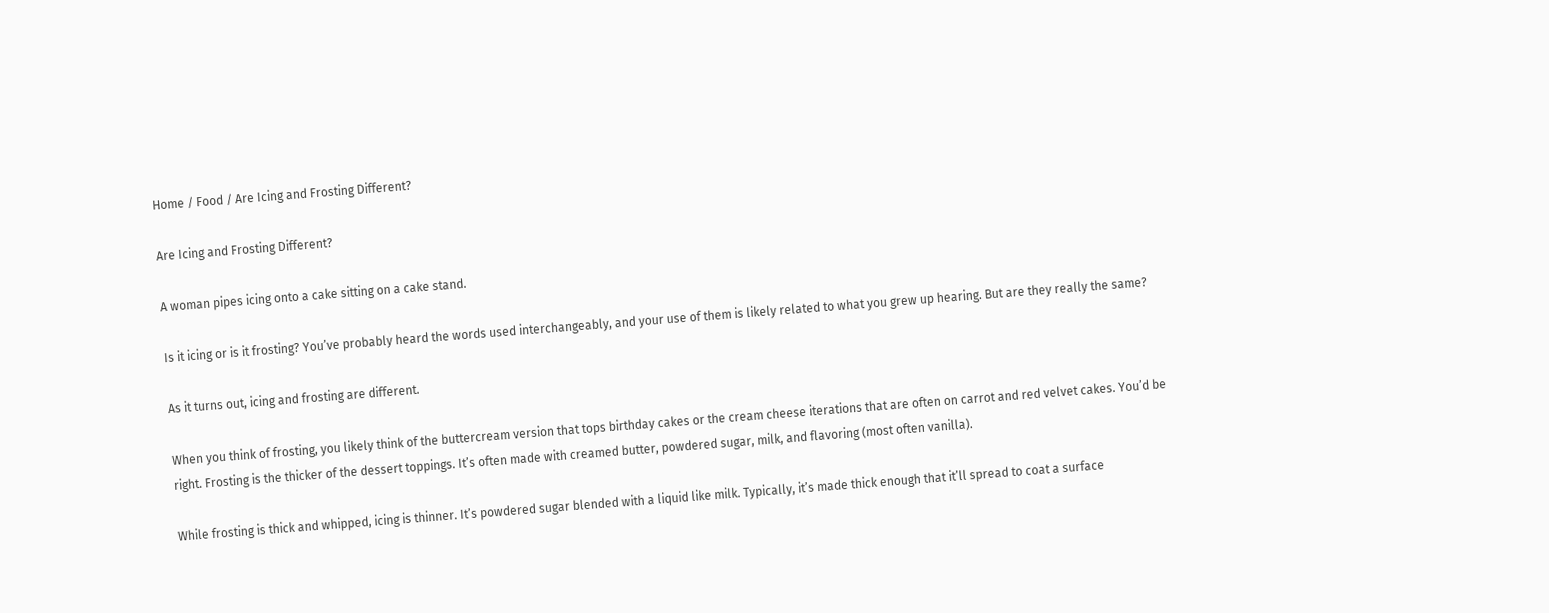Home / Food / Are Icing and Frosting Different?

Are Icing and Frosting Different?

A woman pipes icing onto a cake sitting on a cake stand.

Is it icing or is it frosting? You’ve probably heard the words used interchangeably, and your use of them is likely related to what you grew up hearing. But are they really the same?

As it turns out, icing and frosting are different.

When you think of frosting, you likely think of the buttercream version that tops birthday cakes or the cream cheese iterations that are often on carrot and red velvet cakes. You’d be right. Frosting is the thicker of the dessert toppings. It’s often made with creamed butter, powdered sugar, milk, and flavoring (most often vanilla).

While frosting is thick and whipped, icing is thinner. It’s powdered sugar blended with a liquid like milk. Typically, it’s made thick enough that it’ll spread to coat a surface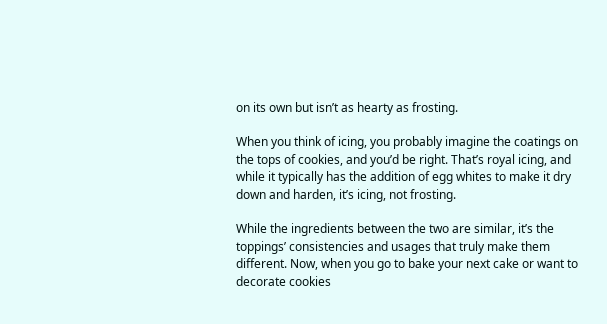on its own but isn’t as hearty as frosting.

When you think of icing, you probably imagine the coatings on the tops of cookies, and you’d be right. That’s royal icing, and while it typically has the addition of egg whites to make it dry down and harden, it’s icing, not frosting.

While the ingredients between the two are similar, it’s the toppings’ consistencies and usages that truly make them different. Now, when you go to bake your next cake or want to decorate cookies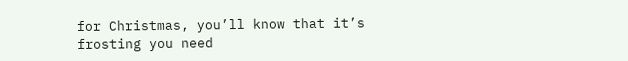for Christmas, you’ll know that it’s frosting you need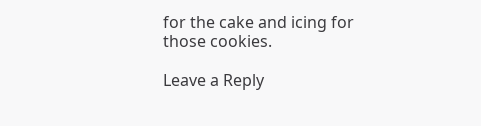for the cake and icing for those cookies.

Leave a Reply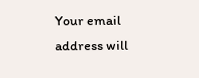Your email address will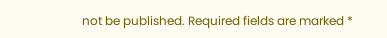not be published. Required fields are marked *